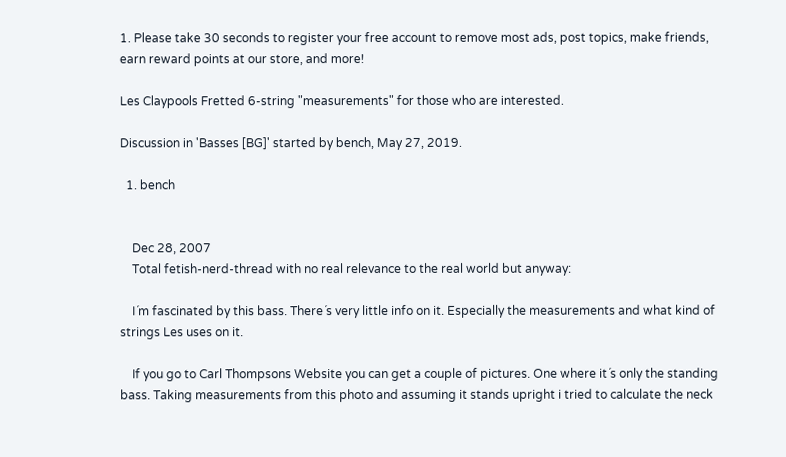1. Please take 30 seconds to register your free account to remove most ads, post topics, make friends, earn reward points at our store, and more!

Les Claypools Fretted 6-string "measurements" for those who are interested.

Discussion in 'Basses [BG]' started by bench, May 27, 2019.

  1. bench


    Dec 28, 2007
    Total fetish-nerd-thread with no real relevance to the real world but anyway:

    I´m fascinated by this bass. There´s very little info on it. Especially the measurements and what kind of strings Les uses on it.

    If you go to Carl Thompsons Website you can get a couple of pictures. One where it´s only the standing bass. Taking measurements from this photo and assuming it stands upright i tried to calculate the neck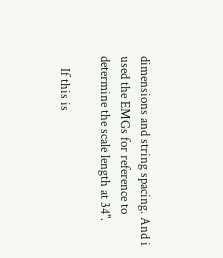dimensions and string spacing. And i used the EMGs for reference to determine the scale length at 34".

    If this is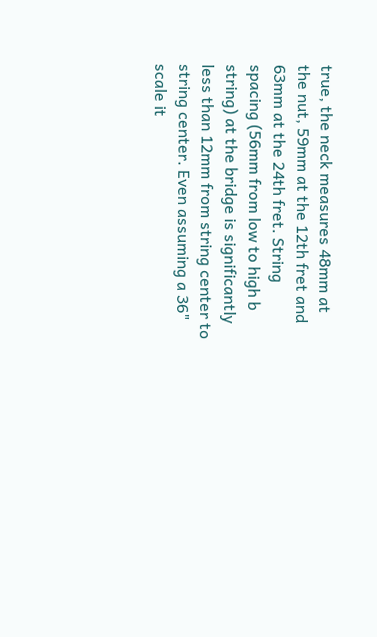true, the neck measures 48mm at the nut, 59mm at the 12th fret and 63mm at the 24th fret. String spacing (56mm from low to high b string) at the bridge is significantly less than 12mm from string center to string center. Even assuming a 36" scale it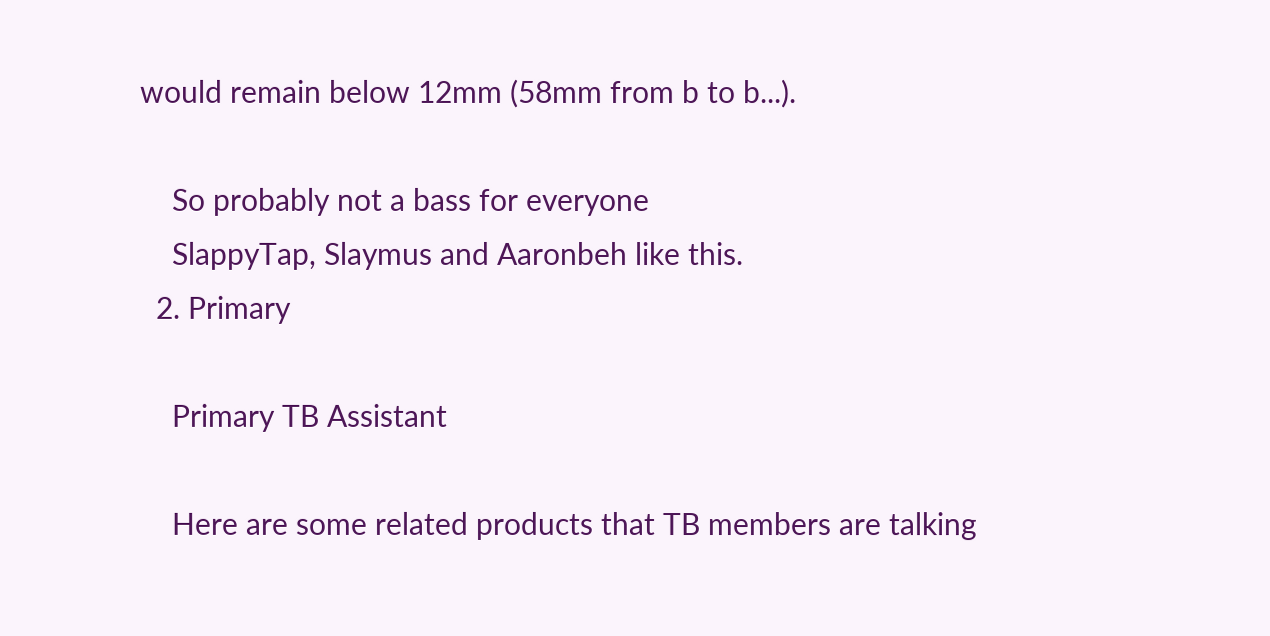would remain below 12mm (58mm from b to b...).

    So probably not a bass for everyone
    SlappyTap, Slaymus and Aaronbeh like this.
  2. Primary

    Primary TB Assistant

    Here are some related products that TB members are talking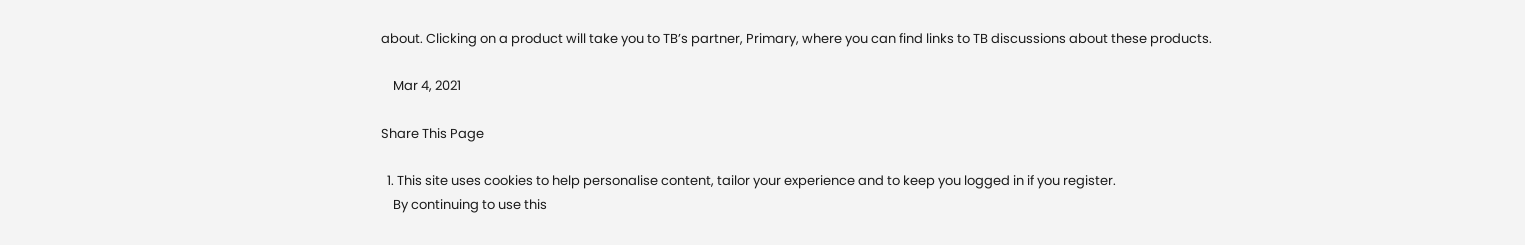about. Clicking on a product will take you to TB’s partner, Primary, where you can find links to TB discussions about these products.

    Mar 4, 2021

Share This Page

  1. This site uses cookies to help personalise content, tailor your experience and to keep you logged in if you register.
    By continuing to use this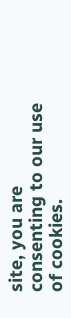site, you are consenting to our use of cookies.